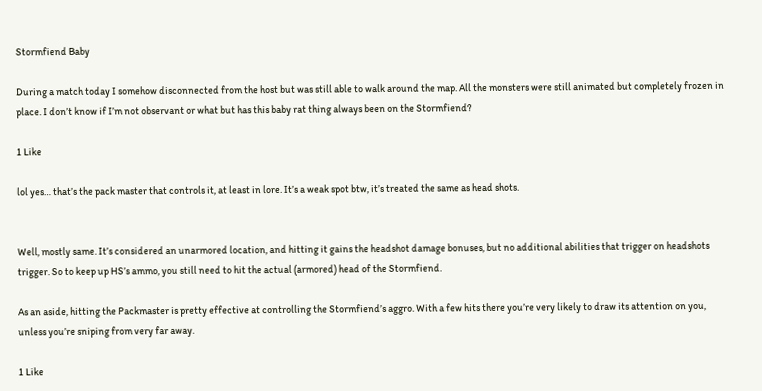Stormfiend Baby

During a match today I somehow disconnected from the host but was still able to walk around the map. All the monsters were still animated but completely frozen in place. I don’t know if I’m not observant or what but has this baby rat thing always been on the Stormfiend?

1 Like

lol yes… that’s the pack master that controls it, at least in lore. It’s a weak spot btw, it’s treated the same as head shots.


Well, mostly same. It’s considered an unarmored location, and hitting it gains the headshot damage bonuses, but no additional abilities that trigger on headshots trigger. So to keep up HS’s ammo, you still need to hit the actual (armored) head of the Stormfiend.

As an aside, hitting the Packmaster is pretty effective at controlling the Stormfiend’s aggro. With a few hits there you’re very likely to draw its attention on you, unless you’re sniping from very far away.

1 Like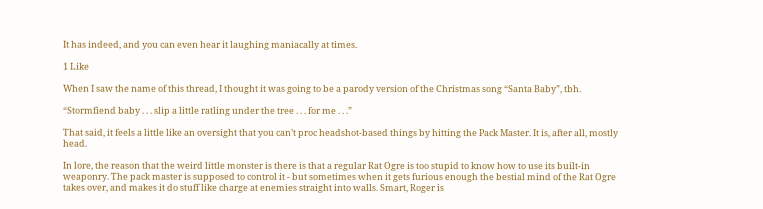It has indeed, and you can even hear it laughing maniacally at times.

1 Like

When I saw the name of this thread, I thought it was going to be a parody version of the Christmas song “Santa Baby”, tbh.

“Stormfiend baby . . . slip a little ratling under the tree . . . for me . . .”

That said, it feels a little like an oversight that you can’t proc headshot-based things by hitting the Pack Master. It is, after all, mostly head.

In lore, the reason that the weird little monster is there is that a regular Rat Ogre is too stupid to know how to use its built-in weaponry. The pack master is supposed to control it - but sometimes when it gets furious enough the bestial mind of the Rat Ogre takes over, and makes it do stuff like charge at enemies straight into walls. Smart, Roger is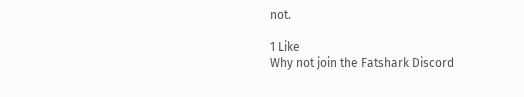not.

1 Like
Why not join the Fatshark Discord